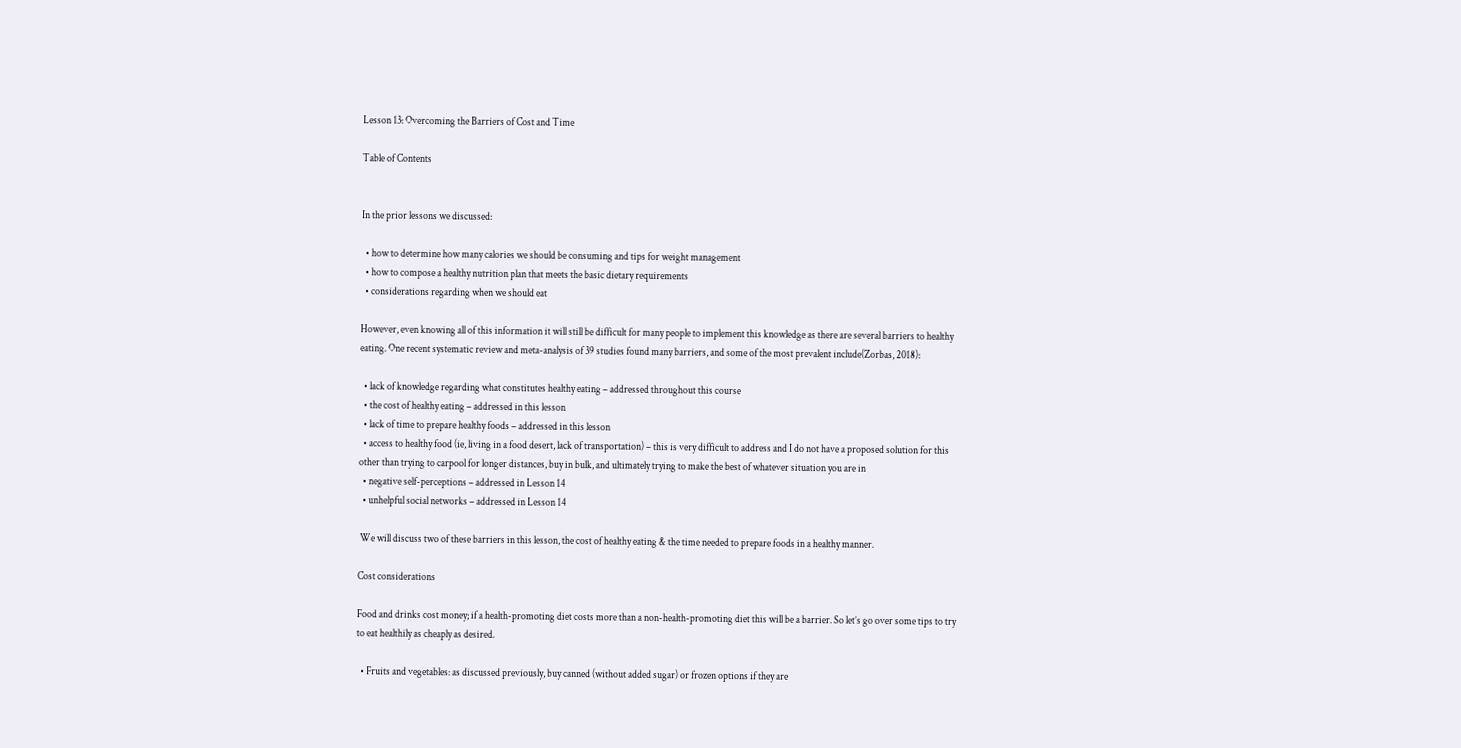Lesson 13: Overcoming the Barriers of Cost and Time

Table of Contents


In the prior lessons we discussed:

  • how to determine how many calories we should be consuming and tips for weight management
  • how to compose a healthy nutrition plan that meets the basic dietary requirements
  • considerations regarding when we should eat

However, even knowing all of this information it will still be difficult for many people to implement this knowledge as there are several barriers to healthy eating. One recent systematic review and meta-analysis of 39 studies found many barriers, and some of the most prevalent include(Zorbas, 2018):

  • lack of knowledge regarding what constitutes healthy eating – addressed throughout this course
  • the cost of healthy eating – addressed in this lesson
  • lack of time to prepare healthy foods – addressed in this lesson
  • access to healthy food (ie, living in a food desert, lack of transportation) – this is very difficult to address and I do not have a proposed solution for this other than trying to carpool for longer distances, buy in bulk, and ultimately trying to make the best of whatever situation you are in
  • negative self-perceptions – addressed in Lesson 14
  • unhelpful social networks – addressed in Lesson 14

 We will discuss two of these barriers in this lesson, the cost of healthy eating & the time needed to prepare foods in a healthy manner.

Cost considerations

Food and drinks cost money; if a health-promoting diet costs more than a non-health-promoting diet this will be a barrier. So let’s go over some tips to try to eat healthily as cheaply as desired.

  • Fruits and vegetables: as discussed previously, buy canned (without added sugar) or frozen options if they are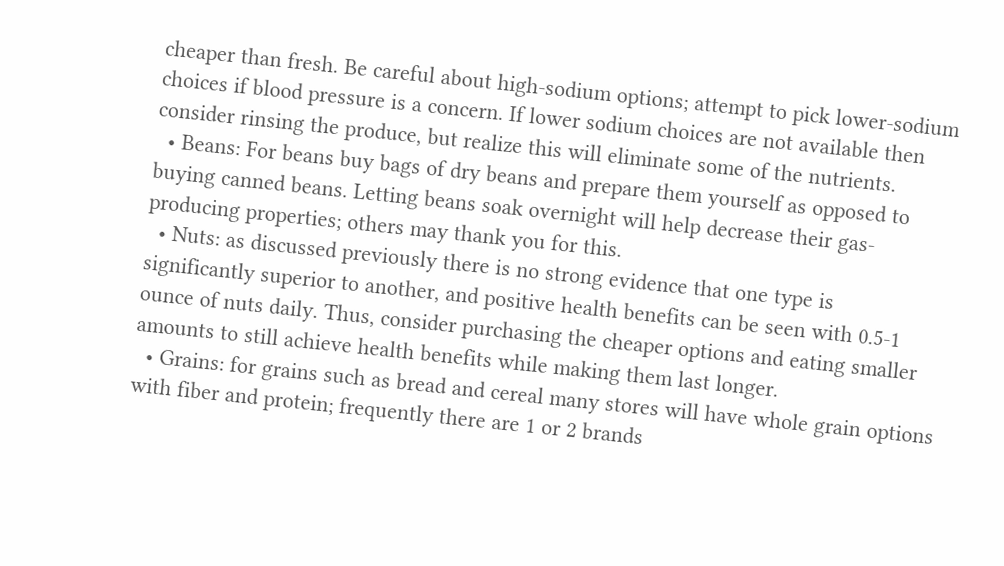cheaper than fresh. Be careful about high-sodium options; attempt to pick lower-sodium choices if blood pressure is a concern. If lower sodium choices are not available then consider rinsing the produce, but realize this will eliminate some of the nutrients.
  • Beans: For beans buy bags of dry beans and prepare them yourself as opposed to buying canned beans. Letting beans soak overnight will help decrease their gas-producing properties; others may thank you for this.
  • Nuts: as discussed previously there is no strong evidence that one type is significantly superior to another, and positive health benefits can be seen with 0.5-1 ounce of nuts daily. Thus, consider purchasing the cheaper options and eating smaller amounts to still achieve health benefits while making them last longer.
  • Grains: for grains such as bread and cereal many stores will have whole grain options with fiber and protein; frequently there are 1 or 2 brands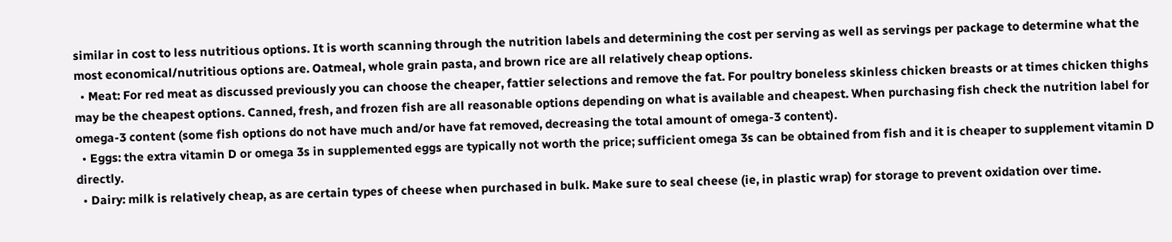similar in cost to less nutritious options. It is worth scanning through the nutrition labels and determining the cost per serving as well as servings per package to determine what the most economical/nutritious options are. Oatmeal, whole grain pasta, and brown rice are all relatively cheap options.
  • Meat: For red meat as discussed previously you can choose the cheaper, fattier selections and remove the fat. For poultry boneless skinless chicken breasts or at times chicken thighs may be the cheapest options. Canned, fresh, and frozen fish are all reasonable options depending on what is available and cheapest. When purchasing fish check the nutrition label for omega-3 content (some fish options do not have much and/or have fat removed, decreasing the total amount of omega-3 content).
  • Eggs: the extra vitamin D or omega 3s in supplemented eggs are typically not worth the price; sufficient omega 3s can be obtained from fish and it is cheaper to supplement vitamin D directly.
  • Dairy: milk is relatively cheap, as are certain types of cheese when purchased in bulk. Make sure to seal cheese (ie, in plastic wrap) for storage to prevent oxidation over time.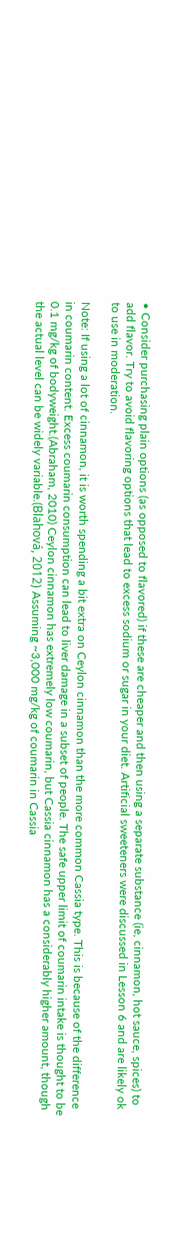• Consider purchasing plain options (as opposed to flavored) if these are cheaper and then using a separate substance (ie, cinnamon, hot sauce, spices) to add flavor. Try to avoid flavoring options that lead to excess sodium or sugar in your diet. Artificial sweeteners were discussed in Lesson 6 and are likely ok to use in moderation.

Note: If using a lot of cinnamon, it is worth spending a bit extra on Ceylon cinnamon than the more common Cassia type. This is because of the difference in coumarin content. Excess coumarin consumption can lead to liver damage in a subset of people. The safe upper limit of coumarin intake is thought to be 0.1 mg/kg of bodyweight.(Abraham, 2010) Ceylon cinnamon has extremely low coumarin, but Cassia cinnamon has a considerably higher amount, though the actual level can be widely variable.(Blahová, 2012) Assuming ~3,000 mg/kg of coumarin in Cassia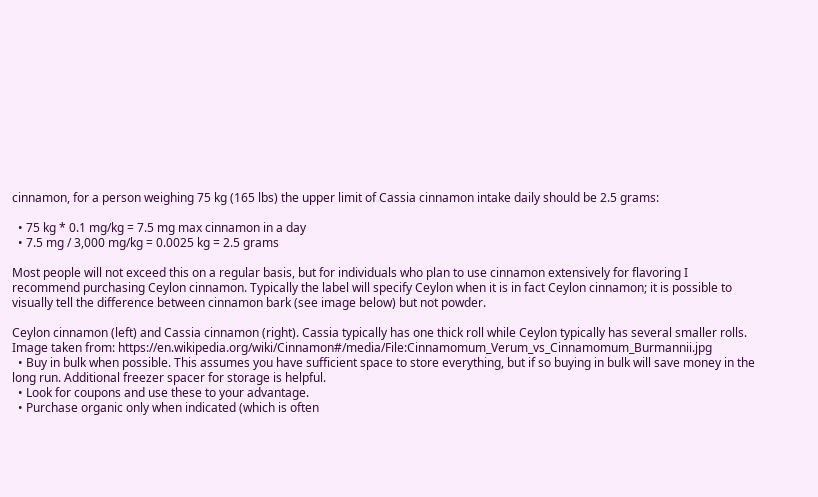cinnamon, for a person weighing 75 kg (165 lbs) the upper limit of Cassia cinnamon intake daily should be 2.5 grams:

  • 75 kg * 0.1 mg/kg = 7.5 mg max cinnamon in a day
  • 7.5 mg / 3,000 mg/kg = 0.0025 kg = 2.5 grams

Most people will not exceed this on a regular basis, but for individuals who plan to use cinnamon extensively for flavoring I recommend purchasing Ceylon cinnamon. Typically the label will specify Ceylon when it is in fact Ceylon cinnamon; it is possible to visually tell the difference between cinnamon bark (see image below) but not powder.

Ceylon cinnamon (left) and Cassia cinnamon (right). Cassia typically has one thick roll while Ceylon typically has several smaller rolls. Image taken from: https://en.wikipedia.org/wiki/Cinnamon#/media/File:Cinnamomum_Verum_vs_Cinnamomum_Burmannii.jpg
  • Buy in bulk when possible. This assumes you have sufficient space to store everything, but if so buying in bulk will save money in the long run. Additional freezer spacer for storage is helpful.
  • Look for coupons and use these to your advantage.
  • Purchase organic only when indicated (which is often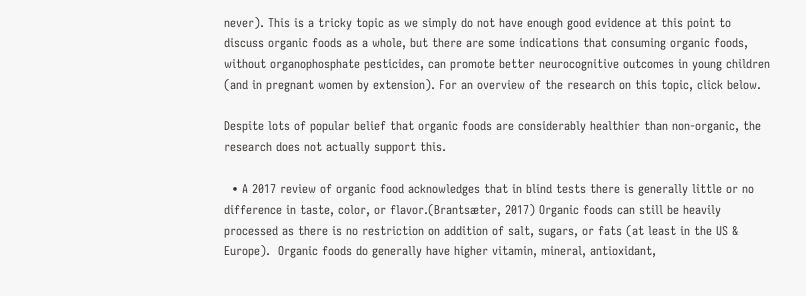never). This is a tricky topic as we simply do not have enough good evidence at this point to discuss organic foods as a whole, but there are some indications that consuming organic foods, without organophosphate pesticides, can promote better neurocognitive outcomes in young children (and in pregnant women by extension). For an overview of the research on this topic, click below.

Despite lots of popular belief that organic foods are considerably healthier than non-organic, the research does not actually support this.

  • A 2017 review of organic food acknowledges that in blind tests there is generally little or no difference in taste, color, or flavor.(Brantsæter, 2017) Organic foods can still be heavily processed as there is no restriction on addition of salt, sugars, or fats (at least in the US & Europe).  Organic foods do generally have higher vitamin, mineral, antioxidant,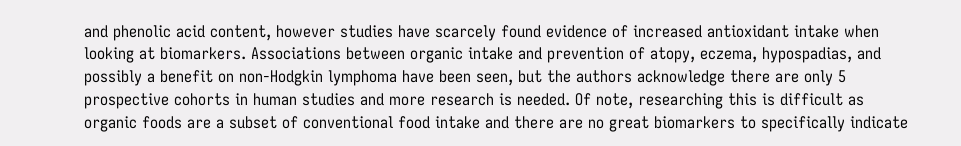and phenolic acid content, however studies have scarcely found evidence of increased antioxidant intake when looking at biomarkers. Associations between organic intake and prevention of atopy, eczema, hypospadias, and possibly a benefit on non-Hodgkin lymphoma have been seen, but the authors acknowledge there are only 5 prospective cohorts in human studies and more research is needed. Of note, researching this is difficult as organic foods are a subset of conventional food intake and there are no great biomarkers to specifically indicate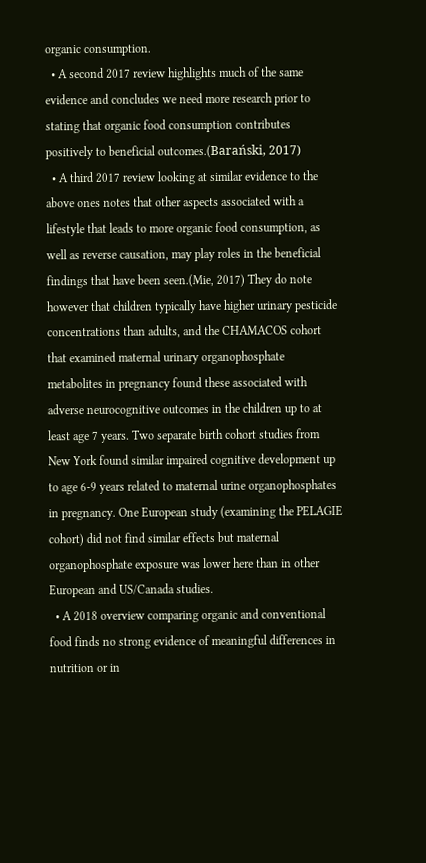organic consumption.
  • A second 2017 review highlights much of the same evidence and concludes we need more research prior to stating that organic food consumption contributes positively to beneficial outcomes.(Barański, 2017)
  • A third 2017 review looking at similar evidence to the above ones notes that other aspects associated with a lifestyle that leads to more organic food consumption, as well as reverse causation, may play roles in the beneficial findings that have been seen.(Mie, 2017) They do note however that children typically have higher urinary pesticide concentrations than adults, and the CHAMACOS cohort that examined maternal urinary organophosphate metabolites in pregnancy found these associated with adverse neurocognitive outcomes in the children up to at least age 7 years. Two separate birth cohort studies from New York found similar impaired cognitive development up to age 6-9 years related to maternal urine organophosphates in pregnancy. One European study (examining the PELAGIE cohort) did not find similar effects but maternal organophosphate exposure was lower here than in other European and US/Canada studies.
  • A 2018 overview comparing organic and conventional food finds no strong evidence of meaningful differences in nutrition or in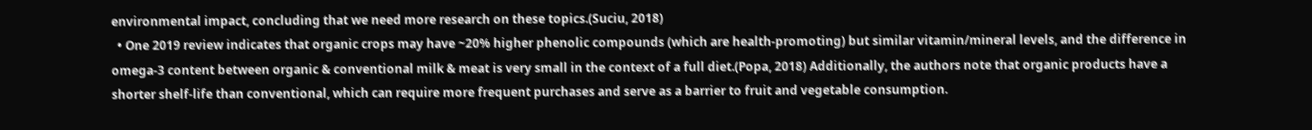environmental impact, concluding that we need more research on these topics.(Suciu, 2018)
  • One 2019 review indicates that organic crops may have ~20% higher phenolic compounds (which are health-promoting) but similar vitamin/mineral levels, and the difference in omega-3 content between organic & conventional milk & meat is very small in the context of a full diet.(Popa, 2018) Additionally, the authors note that organic products have a shorter shelf-life than conventional, which can require more frequent purchases and serve as a barrier to fruit and vegetable consumption.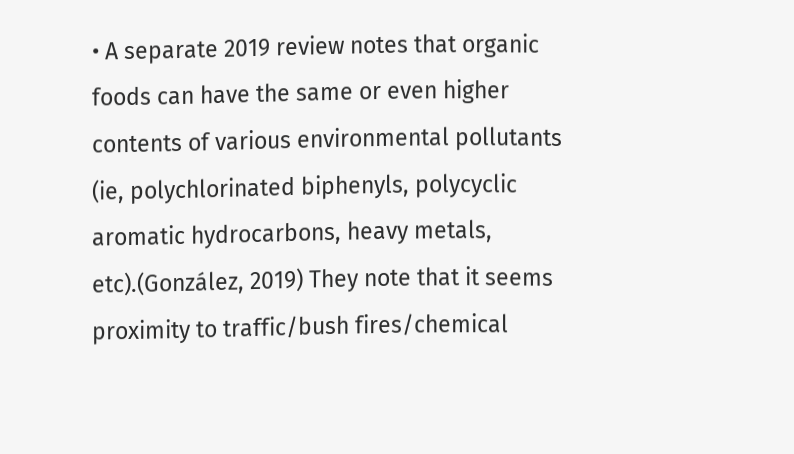• A separate 2019 review notes that organic foods can have the same or even higher contents of various environmental pollutants (ie, polychlorinated biphenyls, polycyclic aromatic hydrocarbons, heavy metals, etc).(González, 2019) They note that it seems proximity to traffic/bush fires/chemical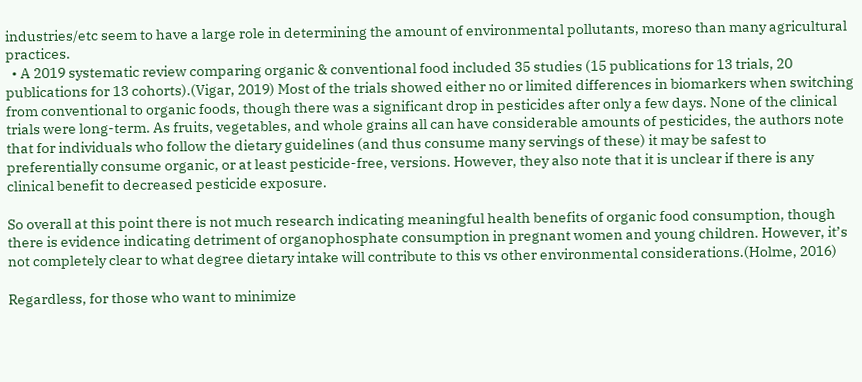industries/etc seem to have a large role in determining the amount of environmental pollutants, moreso than many agricultural practices.
  • A 2019 systematic review comparing organic & conventional food included 35 studies (15 publications for 13 trials, 20 publications for 13 cohorts).(Vigar, 2019) Most of the trials showed either no or limited differences in biomarkers when switching from conventional to organic foods, though there was a significant drop in pesticides after only a few days. None of the clinical trials were long-term. As fruits, vegetables, and whole grains all can have considerable amounts of pesticides, the authors note that for individuals who follow the dietary guidelines (and thus consume many servings of these) it may be safest to preferentially consume organic, or at least pesticide-free, versions. However, they also note that it is unclear if there is any clinical benefit to decreased pesticide exposure.

So overall at this point there is not much research indicating meaningful health benefits of organic food consumption, though there is evidence indicating detriment of organophosphate consumption in pregnant women and young children. However, it’s not completely clear to what degree dietary intake will contribute to this vs other environmental considerations.(Holme, 2016)

Regardless, for those who want to minimize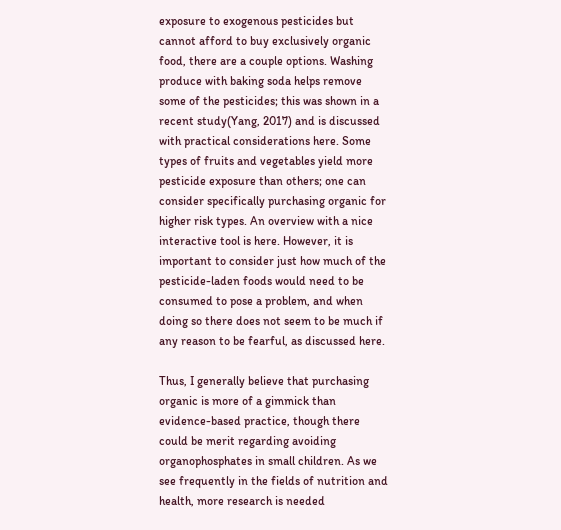exposure to exogenous pesticides but cannot afford to buy exclusively organic food, there are a couple options. Washing produce with baking soda helps remove some of the pesticides; this was shown in a recent study(Yang, 2017) and is discussed with practical considerations here. Some types of fruits and vegetables yield more pesticide exposure than others; one can consider specifically purchasing organic for higher risk types. An overview with a nice interactive tool is here. However, it is important to consider just how much of the pesticide-laden foods would need to be consumed to pose a problem, and when doing so there does not seem to be much if any reason to be fearful, as discussed here.

Thus, I generally believe that purchasing organic is more of a gimmick than evidence-based practice, though there could be merit regarding avoiding organophosphates in small children. As we see frequently in the fields of nutrition and health, more research is needed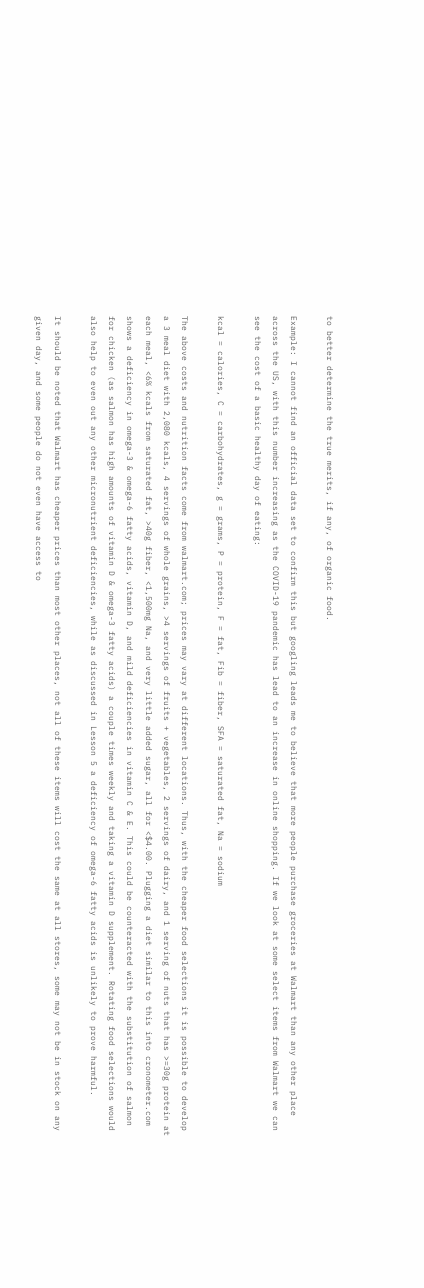to better determine the true merits, if any, of organic food.

Example: I cannot find an official data set to confirm this but googling leads me to believe that more people purchase groceries at Walmart than any other place across the US, with this number increasing as the COVID-19 pandemic has lead to an increase in online shopping. If we look at some select items from Walmart we can see the cost of a basic healthy day of eating:

kcal = calories, C = carbohydrates, g = grams, P = protein, F = fat, Fib = fiber, SFA = saturated fat, Na = sodium

The above costs and nutrition facts come from walmart.com; prices may vary at different locations. Thus, with the cheaper food selections it is possible to develop a 3 meal diet with 2,080 kcals, 4 servings of whole grains, >4 servings of fruits + vegetables, 2 servings of dairy, and 1 serving of nuts that has >=30g protein at each meal, <6% kcals from saturated fat, >40g fiber, <1,500mg Na, and very little added sugar, all for <$4.00. Plugging a diet similar to this into cronometer.com shows a deficiency in omega-3 & omega-6 fatty acids, vitamin D, and mild deficiencies in vitamin C & E. This could be counteracted with the substitution of salmon for chicken (as salmon has high amounts of vitamin D & omega-3 fatty acids) a couple times weekly and taking a vitamin D supplement. Rotating food selections would also help to even out any other micronutrient deficiencies, while as discussed in Lesson 5 a deficiency of omega-6 fatty acids is unlikely to prove harmful.

It should be noted that Walmart has cheaper prices than most other places, not all of these items will cost the same at all stores, some may not be in stock on any given day, and some people do not even have access to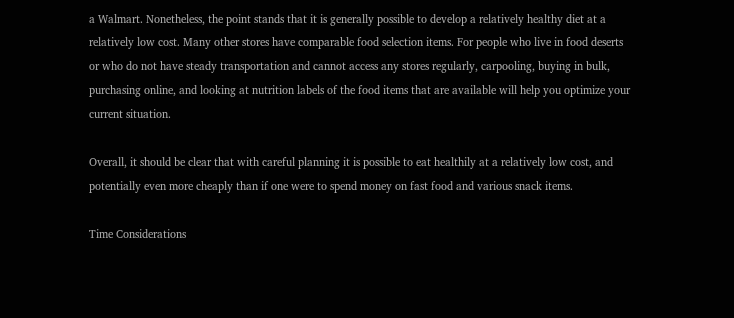a Walmart. Nonetheless, the point stands that it is generally possible to develop a relatively healthy diet at a relatively low cost. Many other stores have comparable food selection items. For people who live in food deserts or who do not have steady transportation and cannot access any stores regularly, carpooling, buying in bulk, purchasing online, and looking at nutrition labels of the food items that are available will help you optimize your current situation.

Overall, it should be clear that with careful planning it is possible to eat healthily at a relatively low cost, and potentially even more cheaply than if one were to spend money on fast food and various snack items.

Time Considerations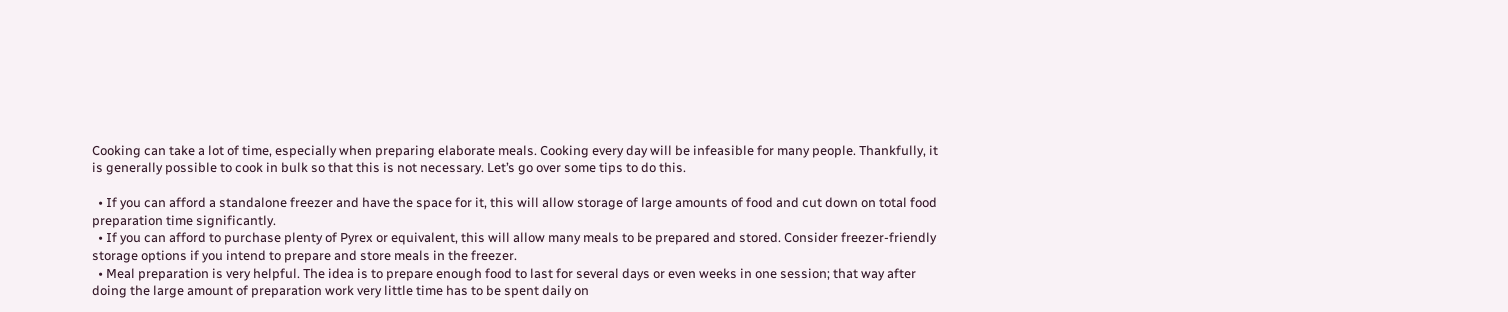Cooking can take a lot of time, especially when preparing elaborate meals. Cooking every day will be infeasible for many people. Thankfully, it is generally possible to cook in bulk so that this is not necessary. Let’s go over some tips to do this.

  • If you can afford a standalone freezer and have the space for it, this will allow storage of large amounts of food and cut down on total food preparation time significantly.
  • If you can afford to purchase plenty of Pyrex or equivalent, this will allow many meals to be prepared and stored. Consider freezer-friendly storage options if you intend to prepare and store meals in the freezer.
  • Meal preparation is very helpful. The idea is to prepare enough food to last for several days or even weeks in one session; that way after doing the large amount of preparation work very little time has to be spent daily on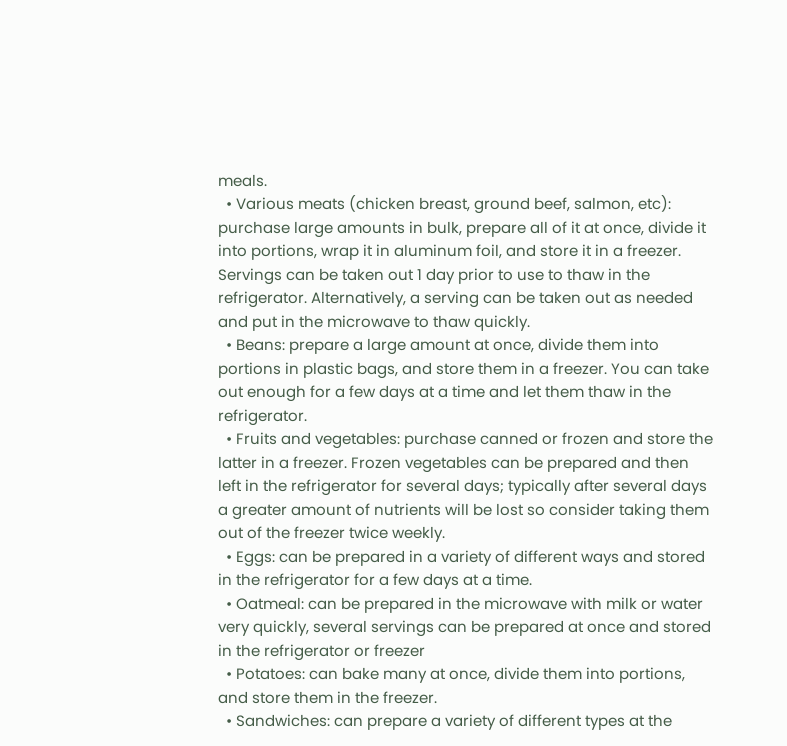meals.
  • Various meats (chicken breast, ground beef, salmon, etc): purchase large amounts in bulk, prepare all of it at once, divide it into portions, wrap it in aluminum foil, and store it in a freezer. Servings can be taken out 1 day prior to use to thaw in the refrigerator. Alternatively, a serving can be taken out as needed and put in the microwave to thaw quickly.
  • Beans: prepare a large amount at once, divide them into portions in plastic bags, and store them in a freezer. You can take out enough for a few days at a time and let them thaw in the refrigerator.
  • Fruits and vegetables: purchase canned or frozen and store the latter in a freezer. Frozen vegetables can be prepared and then left in the refrigerator for several days; typically after several days a greater amount of nutrients will be lost so consider taking them out of the freezer twice weekly.
  • Eggs: can be prepared in a variety of different ways and stored in the refrigerator for a few days at a time.
  • Oatmeal: can be prepared in the microwave with milk or water very quickly, several servings can be prepared at once and stored in the refrigerator or freezer
  • Potatoes: can bake many at once, divide them into portions, and store them in the freezer.
  • Sandwiches: can prepare a variety of different types at the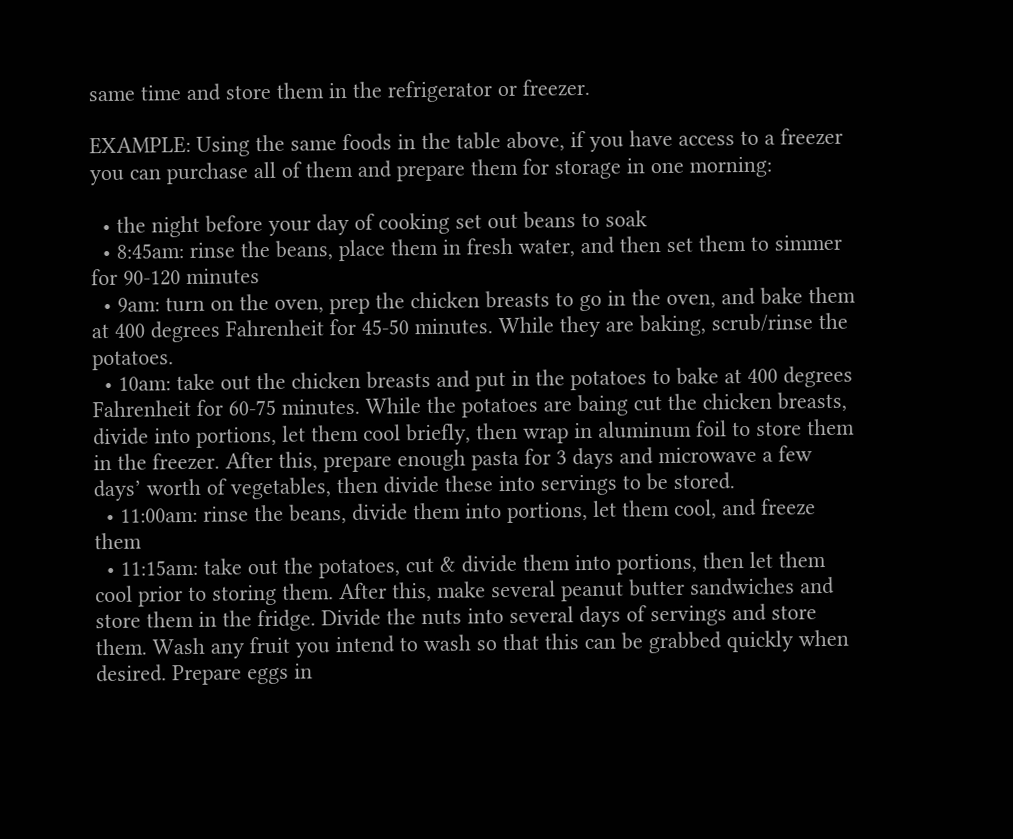same time and store them in the refrigerator or freezer.

EXAMPLE: Using the same foods in the table above, if you have access to a freezer you can purchase all of them and prepare them for storage in one morning:

  • the night before your day of cooking set out beans to soak
  • 8:45am: rinse the beans, place them in fresh water, and then set them to simmer for 90-120 minutes
  • 9am: turn on the oven, prep the chicken breasts to go in the oven, and bake them at 400 degrees Fahrenheit for 45-50 minutes. While they are baking, scrub/rinse the potatoes.
  • 10am: take out the chicken breasts and put in the potatoes to bake at 400 degrees Fahrenheit for 60-75 minutes. While the potatoes are baing cut the chicken breasts, divide into portions, let them cool briefly, then wrap in aluminum foil to store them in the freezer. After this, prepare enough pasta for 3 days and microwave a few days’ worth of vegetables, then divide these into servings to be stored.
  • 11:00am: rinse the beans, divide them into portions, let them cool, and freeze them
  • 11:15am: take out the potatoes, cut & divide them into portions, then let them cool prior to storing them. After this, make several peanut butter sandwiches and store them in the fridge. Divide the nuts into several days of servings and store them. Wash any fruit you intend to wash so that this can be grabbed quickly when desired. Prepare eggs in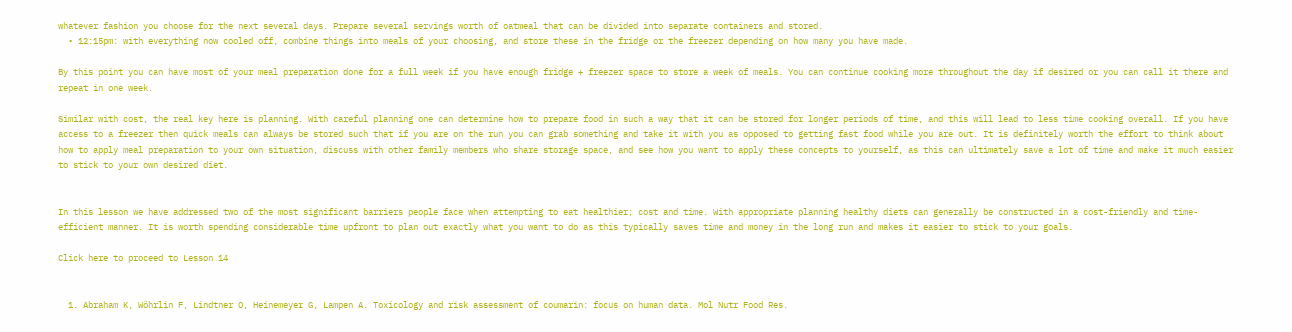whatever fashion you choose for the next several days. Prepare several servings worth of oatmeal that can be divided into separate containers and stored.
  • 12:15pm: with everything now cooled off, combine things into meals of your choosing, and store these in the fridge or the freezer depending on how many you have made.

By this point you can have most of your meal preparation done for a full week if you have enough fridge + freezer space to store a week of meals. You can continue cooking more throughout the day if desired or you can call it there and repeat in one week.

Similar with cost, the real key here is planning. With careful planning one can determine how to prepare food in such a way that it can be stored for longer periods of time, and this will lead to less time cooking overall. If you have access to a freezer then quick meals can always be stored such that if you are on the run you can grab something and take it with you as opposed to getting fast food while you are out. It is definitely worth the effort to think about how to apply meal preparation to your own situation, discuss with other family members who share storage space, and see how you want to apply these concepts to yourself, as this can ultimately save a lot of time and make it much easier to stick to your own desired diet.


In this lesson we have addressed two of the most significant barriers people face when attempting to eat healthier; cost and time. With appropriate planning healthy diets can generally be constructed in a cost-friendly and time-efficient manner. It is worth spending considerable time upfront to plan out exactly what you want to do as this typically saves time and money in the long run and makes it easier to stick to your goals.

Click here to proceed to Lesson 14


  1. Abraham K, Wöhrlin F, Lindtner O, Heinemeyer G, Lampen A. Toxicology and risk assessment of coumarin: focus on human data. Mol Nutr Food Res.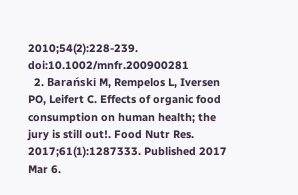2010;54(2):228-239. doi:10.1002/mnfr.200900281
  2. Barański M, Rempelos L, Iversen PO, Leifert C. Effects of organic food consumption on human health; the jury is still out!. Food Nutr Res. 2017;61(1):1287333. Published 2017 Mar 6.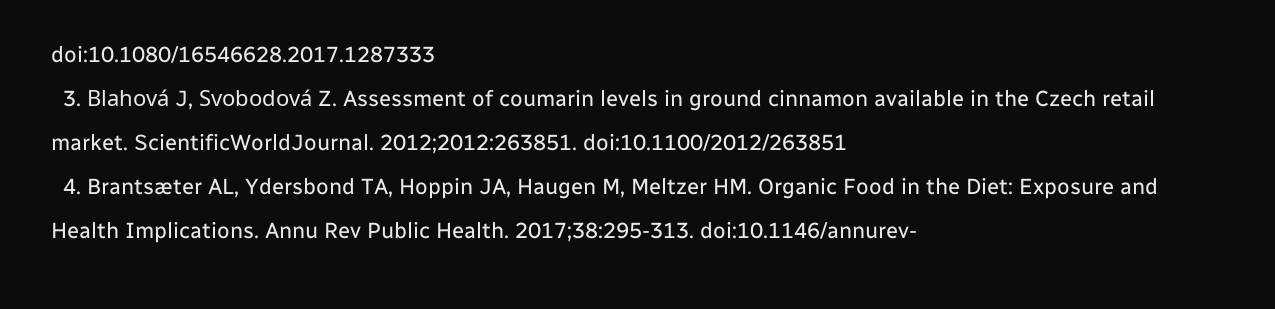doi:10.1080/16546628.2017.1287333
  3. Blahová J, Svobodová Z. Assessment of coumarin levels in ground cinnamon available in the Czech retail market. ScientificWorldJournal. 2012;2012:263851. doi:10.1100/2012/263851
  4. Brantsæter AL, Ydersbond TA, Hoppin JA, Haugen M, Meltzer HM. Organic Food in the Diet: Exposure and Health Implications. Annu Rev Public Health. 2017;38:295-313. doi:10.1146/annurev-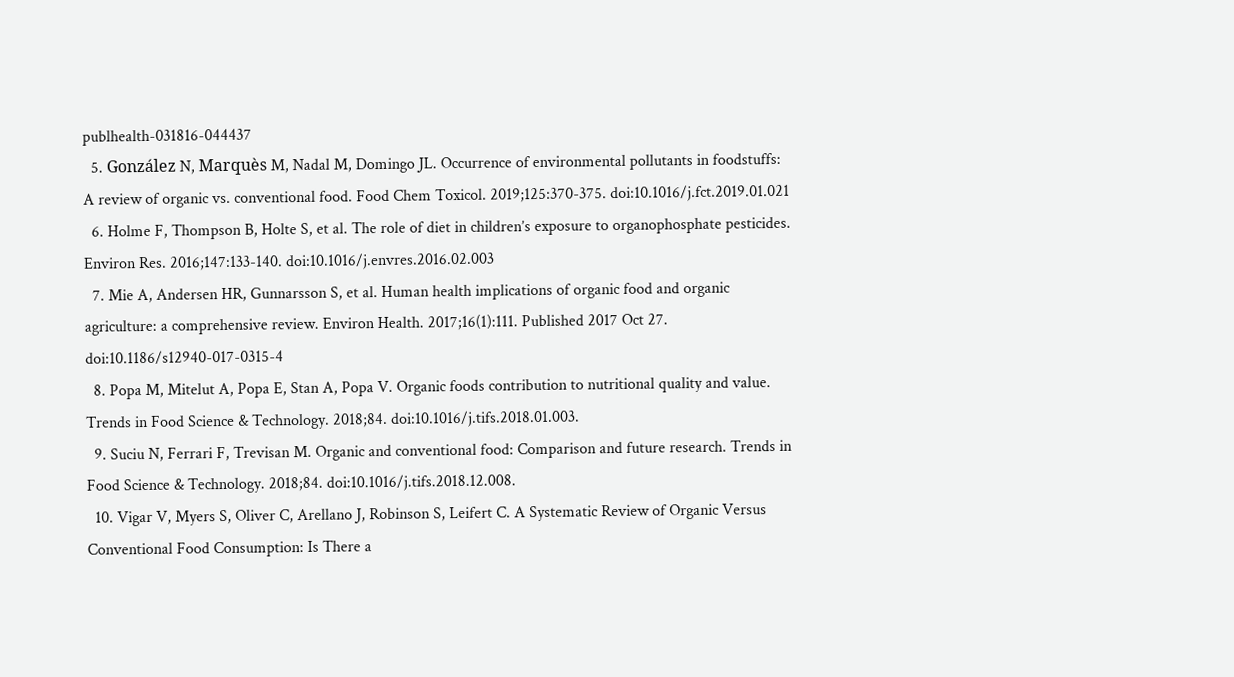publhealth-031816-044437
  5. González N, Marquès M, Nadal M, Domingo JL. Occurrence of environmental pollutants in foodstuffs: A review of organic vs. conventional food. Food Chem Toxicol. 2019;125:370-375. doi:10.1016/j.fct.2019.01.021
  6. Holme F, Thompson B, Holte S, et al. The role of diet in children’s exposure to organophosphate pesticides. Environ Res. 2016;147:133-140. doi:10.1016/j.envres.2016.02.003
  7. Mie A, Andersen HR, Gunnarsson S, et al. Human health implications of organic food and organic agriculture: a comprehensive review. Environ Health. 2017;16(1):111. Published 2017 Oct 27. doi:10.1186/s12940-017-0315-4
  8. Popa M, Mitelut A, Popa E, Stan A, Popa V. Organic foods contribution to nutritional quality and value. Trends in Food Science & Technology. 2018;84. doi:10.1016/j.tifs.2018.01.003.
  9. Suciu N, Ferrari F, Trevisan M. Organic and conventional food: Comparison and future research. Trends in Food Science & Technology. 2018;84. doi:10.1016/j.tifs.2018.12.008.
  10. Vigar V, Myers S, Oliver C, Arellano J, Robinson S, Leifert C. A Systematic Review of Organic Versus Conventional Food Consumption: Is There a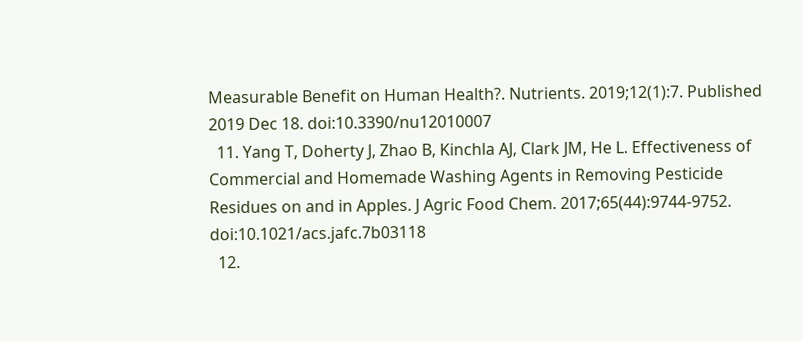Measurable Benefit on Human Health?. Nutrients. 2019;12(1):7. Published 2019 Dec 18. doi:10.3390/nu12010007
  11. Yang T, Doherty J, Zhao B, Kinchla AJ, Clark JM, He L. Effectiveness of Commercial and Homemade Washing Agents in Removing Pesticide Residues on and in Apples. J Agric Food Chem. 2017;65(44):9744-9752. doi:10.1021/acs.jafc.7b03118
  12.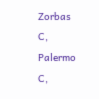Zorbas C, Palermo C,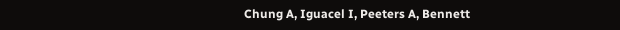Chung A, Iguacel I, Peeters A, Bennett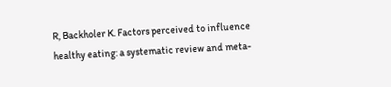R, Backholer K. Factors perceived to influence healthy eating: a systematic review and meta-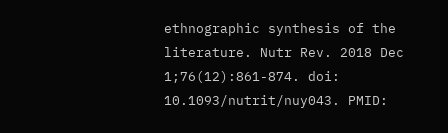ethnographic synthesis of the literature. Nutr Rev. 2018 Dec 1;76(12):861-874. doi: 10.1093/nutrit/nuy043. PMID: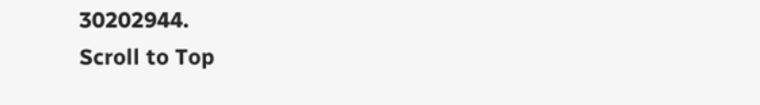30202944.
Scroll to Top